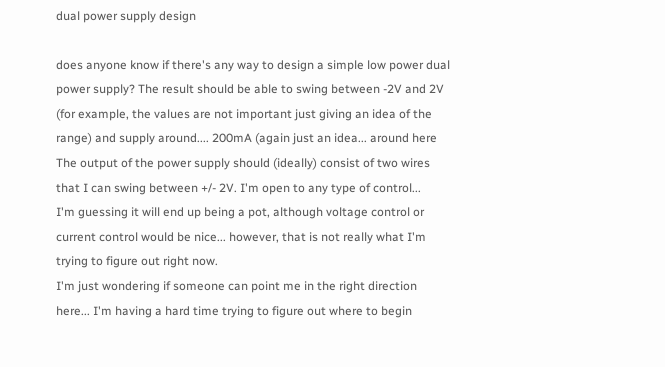dual power supply design

does anyone know if there's any way to design a simple low power dual
power supply? The result should be able to swing between -2V and 2V
(for example, the values are not important just giving an idea of the
range) and supply around.... 200mA (again just an idea... around here
The output of the power supply should (ideally) consist of two wires
that I can swing between +/- 2V. I'm open to any type of control...
I'm guessing it will end up being a pot, although voltage control or
current control would be nice... however, that is not really what I'm
trying to figure out right now.
I'm just wondering if someone can point me in the right direction
here... I'm having a hard time trying to figure out where to begin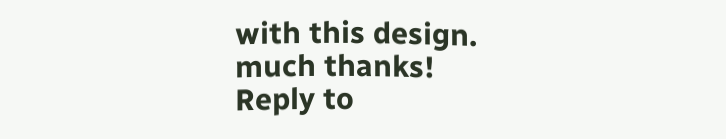with this design.
much thanks!
Reply to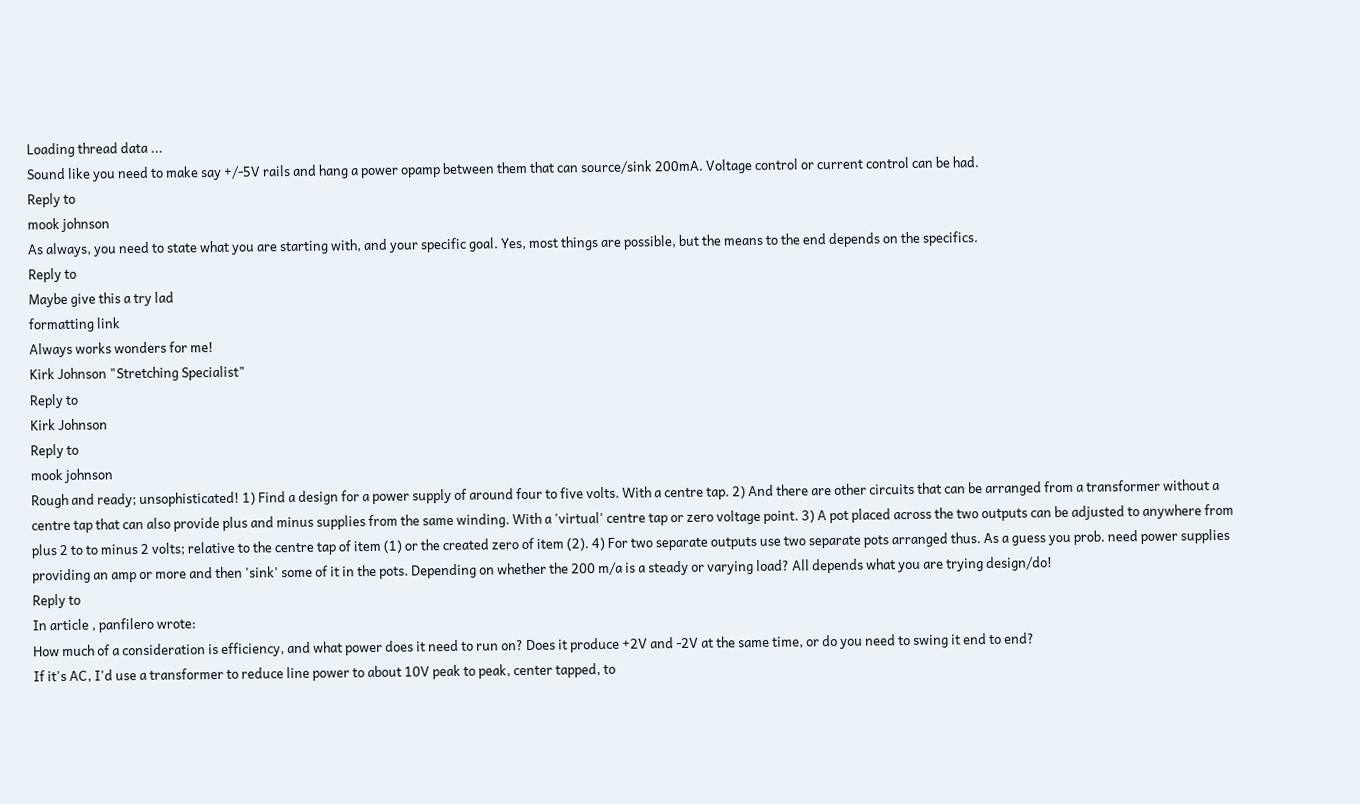Loading thread data ...
Sound like you need to make say +/-5V rails and hang a power opamp between them that can source/sink 200mA. Voltage control or current control can be had.
Reply to
mook johnson
As always, you need to state what you are starting with, and your specific goal. Yes, most things are possible, but the means to the end depends on the specifics.
Reply to
Maybe give this a try lad
formatting link
Always works wonders for me!
Kirk Johnson "Stretching Specialist"
Reply to
Kirk Johnson
Reply to
mook johnson
Rough and ready; unsophisticated! 1) Find a design for a power supply of around four to five volts. With a centre tap. 2) And there are other circuits that can be arranged from a transformer without a centre tap that can also provide plus and minus supplies from the same winding. With a 'virtual' centre tap or zero voltage point. 3) A pot placed across the two outputs can be adjusted to anywhere from plus 2 to to minus 2 volts; relative to the centre tap of item (1) or the created zero of item (2). 4) For two separate outputs use two separate pots arranged thus. As a guess you prob. need power supplies providing an amp or more and then 'sink' some of it in the pots. Depending on whether the 200 m/a is a steady or varying load? All depends what you are trying design/do!
Reply to
In article , panfilero wrote:
How much of a consideration is efficiency, and what power does it need to run on? Does it produce +2V and -2V at the same time, or do you need to swing it end to end?
If it's AC, I'd use a transformer to reduce line power to about 10V peak to peak, center tapped, to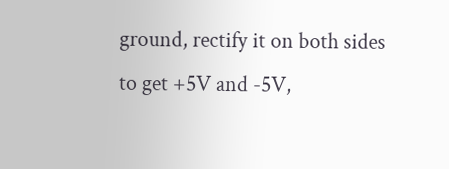ground, rectify it on both sides to get +5V and -5V,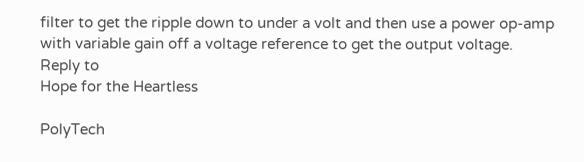filter to get the ripple down to under a volt and then use a power op-amp with variable gain off a voltage reference to get the output voltage.
Reply to
Hope for the Heartless

PolyTech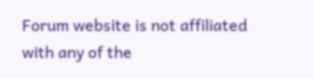Forum website is not affiliated with any of the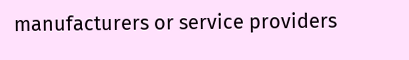manufacturers or service providers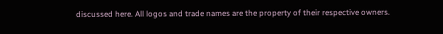discussed here. All logos and trade names are the property of their respective owners.